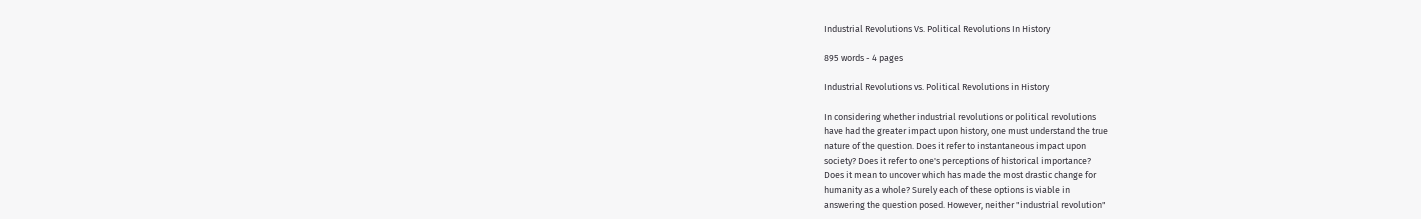Industrial Revolutions Vs. Political Revolutions In History

895 words - 4 pages

Industrial Revolutions vs. Political Revolutions in History

In considering whether industrial revolutions or political revolutions
have had the greater impact upon history, one must understand the true
nature of the question. Does it refer to instantaneous impact upon
society? Does it refer to one's perceptions of historical importance?
Does it mean to uncover which has made the most drastic change for
humanity as a whole? Surely each of these options is viable in
answering the question posed. However, neither "industrial revolution"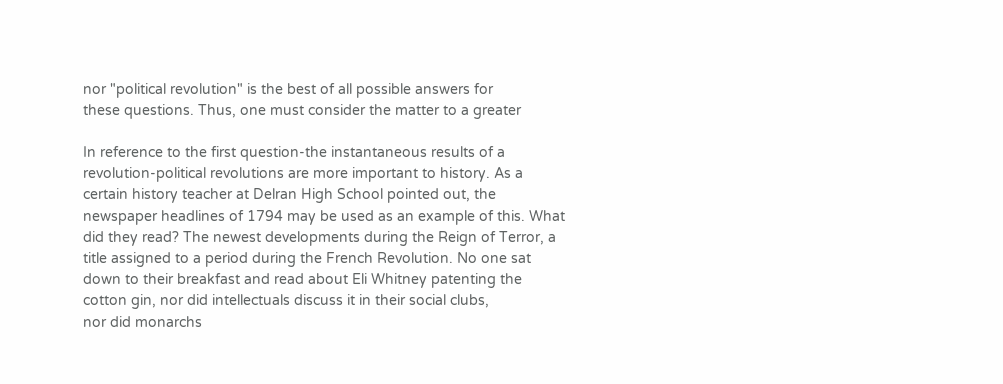nor "political revolution" is the best of all possible answers for
these questions. Thus, one must consider the matter to a greater

In reference to the first question-the instantaneous results of a
revolution-political revolutions are more important to history. As a
certain history teacher at Delran High School pointed out, the
newspaper headlines of 1794 may be used as an example of this. What
did they read? The newest developments during the Reign of Terror, a
title assigned to a period during the French Revolution. No one sat
down to their breakfast and read about Eli Whitney patenting the
cotton gin, nor did intellectuals discuss it in their social clubs,
nor did monarchs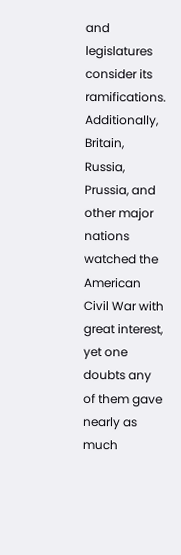and legislatures consider its ramifications.
Additionally, Britain, Russia, Prussia, and other major nations
watched the American Civil War with great interest, yet one doubts any
of them gave nearly as much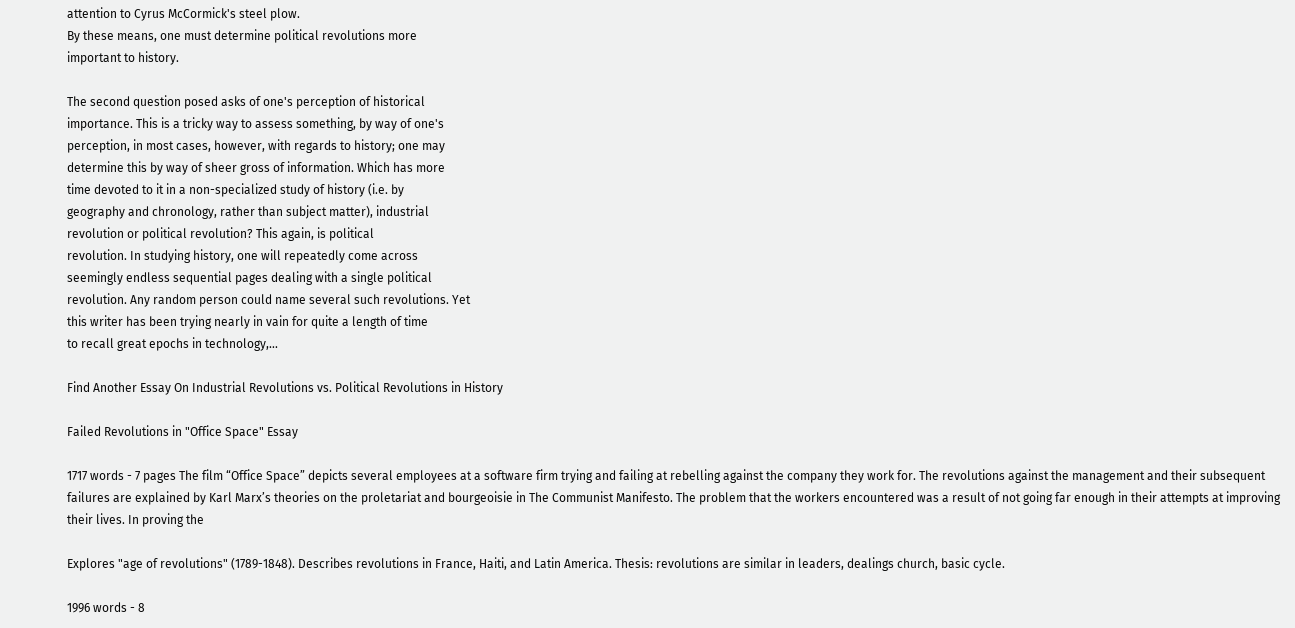attention to Cyrus McCormick's steel plow.
By these means, one must determine political revolutions more
important to history.

The second question posed asks of one's perception of historical
importance. This is a tricky way to assess something, by way of one's
perception, in most cases, however, with regards to history; one may
determine this by way of sheer gross of information. Which has more
time devoted to it in a non-specialized study of history (i.e. by
geography and chronology, rather than subject matter), industrial
revolution or political revolution? This again, is political
revolution. In studying history, one will repeatedly come across
seemingly endless sequential pages dealing with a single political
revolution. Any random person could name several such revolutions. Yet
this writer has been trying nearly in vain for quite a length of time
to recall great epochs in technology,...

Find Another Essay On Industrial Revolutions vs. Political Revolutions in History

Failed Revolutions in "Office Space" Essay

1717 words - 7 pages The film “Office Space” depicts several employees at a software firm trying and failing at rebelling against the company they work for. The revolutions against the management and their subsequent failures are explained by Karl Marx’s theories on the proletariat and bourgeoisie in The Communist Manifesto. The problem that the workers encountered was a result of not going far enough in their attempts at improving their lives. In proving the

Explores "age of revolutions" (1789-1848). Describes revolutions in France, Haiti, and Latin America. Thesis: revolutions are similar in leaders, dealings church, basic cycle.

1996 words - 8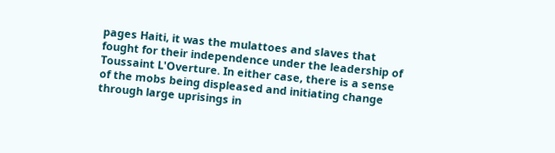pages Haiti, it was the mulattoes and slaves that fought for their independence under the leadership of Toussaint L'Overture. In either case, there is a sense of the mobs being displeased and initiating change through large uprisings in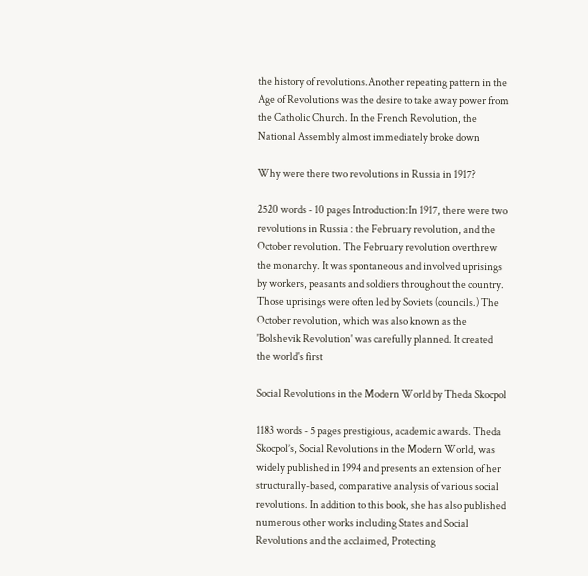the history of revolutions.Another repeating pattern in the Age of Revolutions was the desire to take away power from the Catholic Church. In the French Revolution, the National Assembly almost immediately broke down

Why were there two revolutions in Russia in 1917?

2520 words - 10 pages Introduction:In 1917, there were two revolutions in Russia : the February revolution, and the October revolution. The February revolution overthrew the monarchy. It was spontaneous and involved uprisings by workers, peasants and soldiers throughout the country. Those uprisings were often led by Soviets (councils.) The October revolution, which was also known as the 'Bolshevik Revolution' was carefully planned. It created the world's first

Social Revolutions in the Modern World by Theda Skocpol

1183 words - 5 pages prestigious, academic awards. Theda Skocpol’s, Social Revolutions in the Modern World, was widely published in 1994 and presents an extension of her structurally-based, comparative analysis of various social revolutions. In addition to this book, she has also published numerous other works including States and Social Revolutions and the acclaimed, Protecting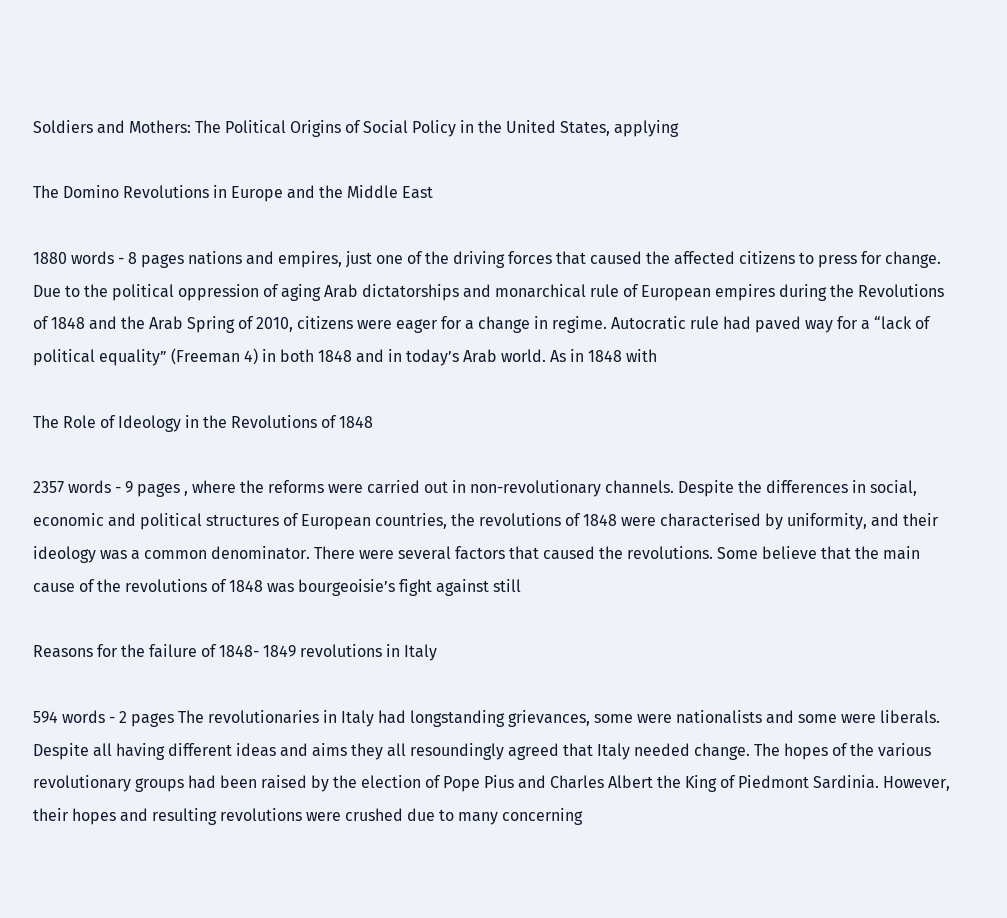Soldiers and Mothers: The Political Origins of Social Policy in the United States, applying

The Domino Revolutions in Europe and the Middle East

1880 words - 8 pages nations and empires, just one of the driving forces that caused the affected citizens to press for change. Due to the political oppression of aging Arab dictatorships and monarchical rule of European empires during the Revolutions of 1848 and the Arab Spring of 2010, citizens were eager for a change in regime. Autocratic rule had paved way for a “lack of political equality” (Freeman 4) in both 1848 and in today’s Arab world. As in 1848 with

The Role of Ideology in the Revolutions of 1848

2357 words - 9 pages , where the reforms were carried out in non-revolutionary channels. Despite the differences in social, economic and political structures of European countries, the revolutions of 1848 were characterised by uniformity, and their ideology was a common denominator. There were several factors that caused the revolutions. Some believe that the main cause of the revolutions of 1848 was bourgeoisie’s fight against still

Reasons for the failure of 1848- 1849 revolutions in Italy

594 words - 2 pages The revolutionaries in Italy had longstanding grievances, some were nationalists and some were liberals. Despite all having different ideas and aims they all resoundingly agreed that Italy needed change. The hopes of the various revolutionary groups had been raised by the election of Pope Pius and Charles Albert the King of Piedmont Sardinia. However, their hopes and resulting revolutions were crushed due to many concerning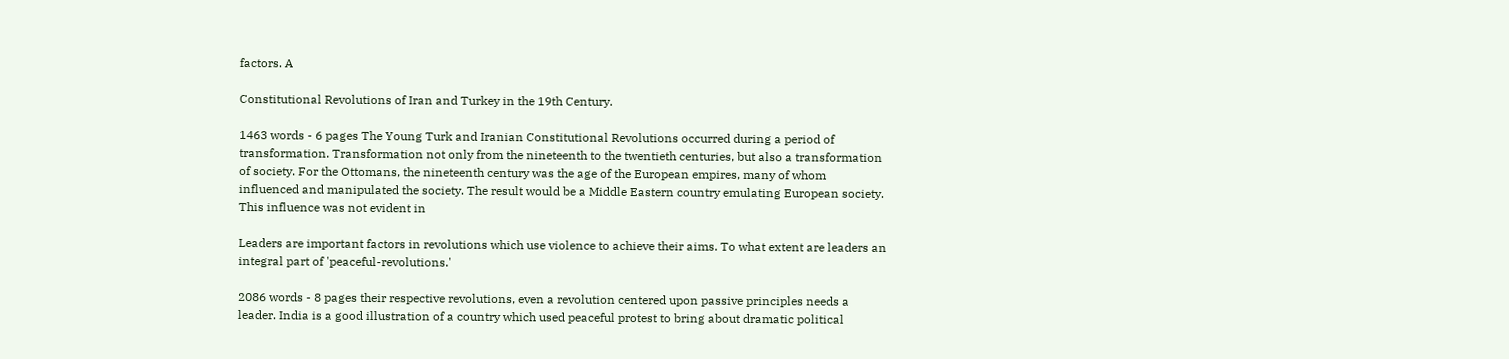factors. A

Constitutional Revolutions of Iran and Turkey in the 19th Century.

1463 words - 6 pages The Young Turk and Iranian Constitutional Revolutions occurred during a period of transformation. Transformation not only from the nineteenth to the twentieth centuries, but also a transformation of society. For the Ottomans, the nineteenth century was the age of the European empires, many of whom influenced and manipulated the society. The result would be a Middle Eastern country emulating European society. This influence was not evident in

Leaders are important factors in revolutions which use violence to achieve their aims. To what extent are leaders an integral part of 'peaceful-revolutions.'

2086 words - 8 pages their respective revolutions, even a revolution centered upon passive principles needs a leader. India is a good illustration of a country which used peaceful protest to bring about dramatic political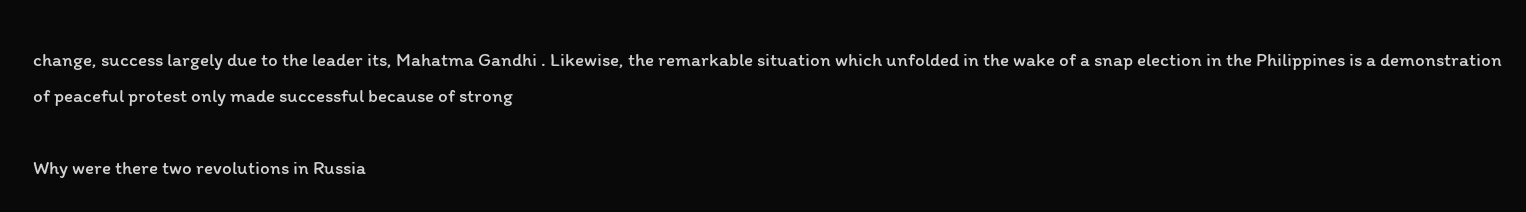change, success largely due to the leader its, Mahatma Gandhi . Likewise, the remarkable situation which unfolded in the wake of a snap election in the Philippines is a demonstration of peaceful protest only made successful because of strong

Why were there two revolutions in Russia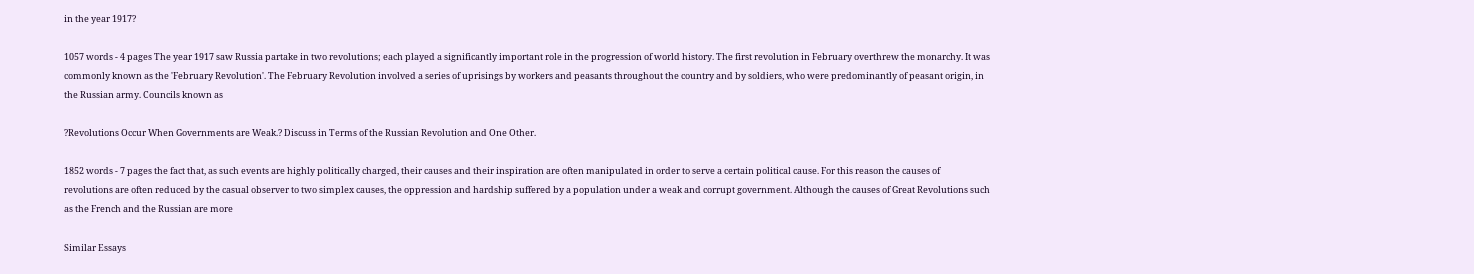in the year 1917?

1057 words - 4 pages The year 1917 saw Russia partake in two revolutions; each played a significantly important role in the progression of world history. The first revolution in February overthrew the monarchy. It was commonly known as the 'February Revolution'. The February Revolution involved a series of uprisings by workers and peasants throughout the country and by soldiers, who were predominantly of peasant origin, in the Russian army. Councils known as

?Revolutions Occur When Governments are Weak.? Discuss in Terms of the Russian Revolution and One Other.

1852 words - 7 pages the fact that, as such events are highly politically charged, their causes and their inspiration are often manipulated in order to serve a certain political cause. For this reason the causes of revolutions are often reduced by the casual observer to two simplex causes, the oppression and hardship suffered by a population under a weak and corrupt government. Although the causes of Great Revolutions such as the French and the Russian are more

Similar Essays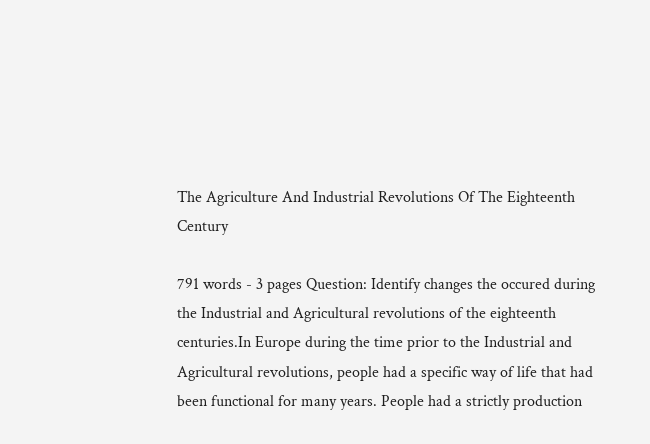The Agriculture And Industrial Revolutions Of The Eighteenth Century

791 words - 3 pages Question: Identify changes the occured during the Industrial and Agricultural revolutions of the eighteenth centuries.In Europe during the time prior to the Industrial and Agricultural revolutions, people had a specific way of life that had been functional for many years. People had a strictly production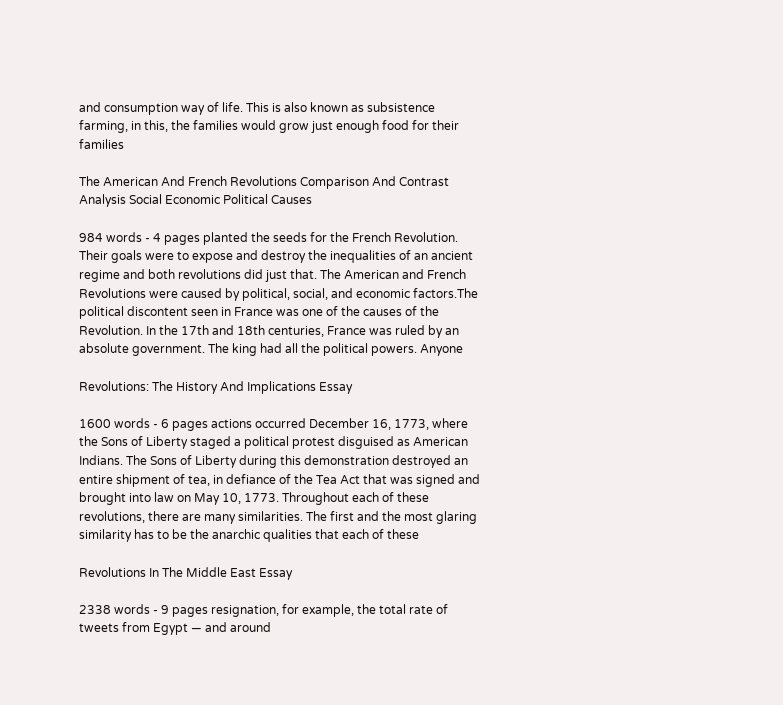and consumption way of life. This is also known as subsistence farming, in this, the families would grow just enough food for their families

The American And French Revolutions Comparison And Contrast Analysis Social Economic Political Causes

984 words - 4 pages planted the seeds for the French Revolution. Their goals were to expose and destroy the inequalities of an ancient regime and both revolutions did just that. The American and French Revolutions were caused by political, social, and economic factors.The political discontent seen in France was one of the causes of the Revolution. In the 17th and 18th centuries, France was ruled by an absolute government. The king had all the political powers. Anyone

Revolutions: The History And Implications Essay

1600 words - 6 pages actions occurred December 16, 1773, where the Sons of Liberty staged a political protest disguised as American Indians. The Sons of Liberty during this demonstration destroyed an entire shipment of tea, in defiance of the Tea Act that was signed and brought into law on May 10, 1773. Throughout each of these revolutions, there are many similarities. The first and the most glaring similarity has to be the anarchic qualities that each of these

Revolutions In The Middle East Essay

2338 words - 9 pages resignation, for example, the total rate of tweets from Egypt — and around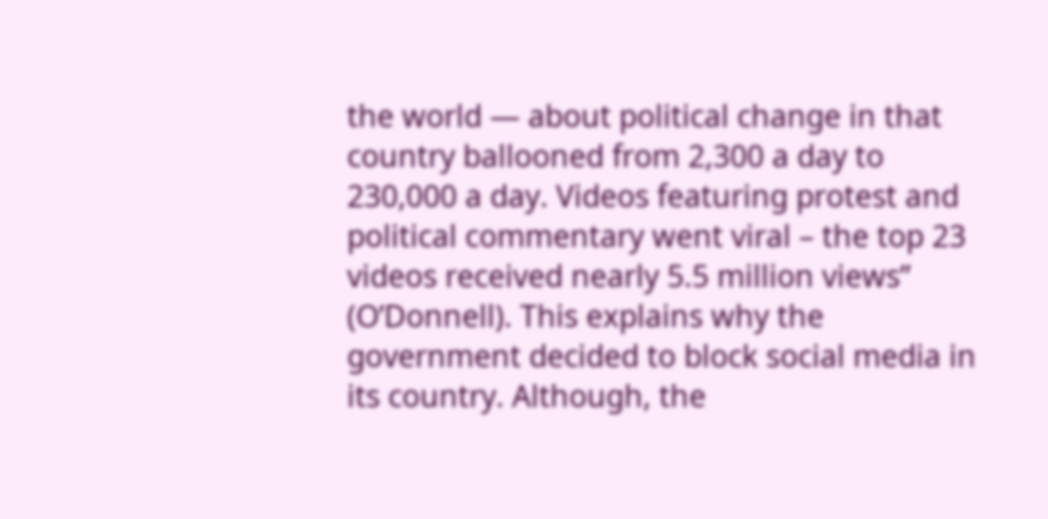the world — about political change in that country ballooned from 2,300 a day to 230,000 a day. Videos featuring protest and political commentary went viral – the top 23 videos received nearly 5.5 million views” (O’Donnell). This explains why the government decided to block social media in its country. Although, the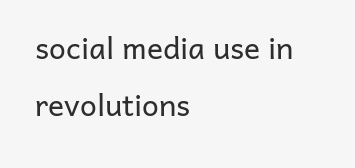social media use in revolutions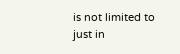is not limited to just in